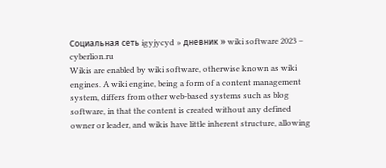Социальная сеть igyjycyd » дневник » wiki software 2023 – cyberlion.ru
Wikis are enabled by wiki software, otherwise known as wiki engines. A wiki engine, being a form of a content management system, differs from other web-based systems such as blog software, in that the content is created without any defined owner or leader, and wikis have little inherent structure, allowing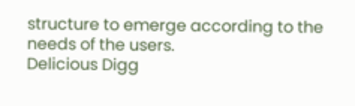structure to emerge according to the needs of the users.
Delicious Digg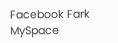Facebook Fark MySpace